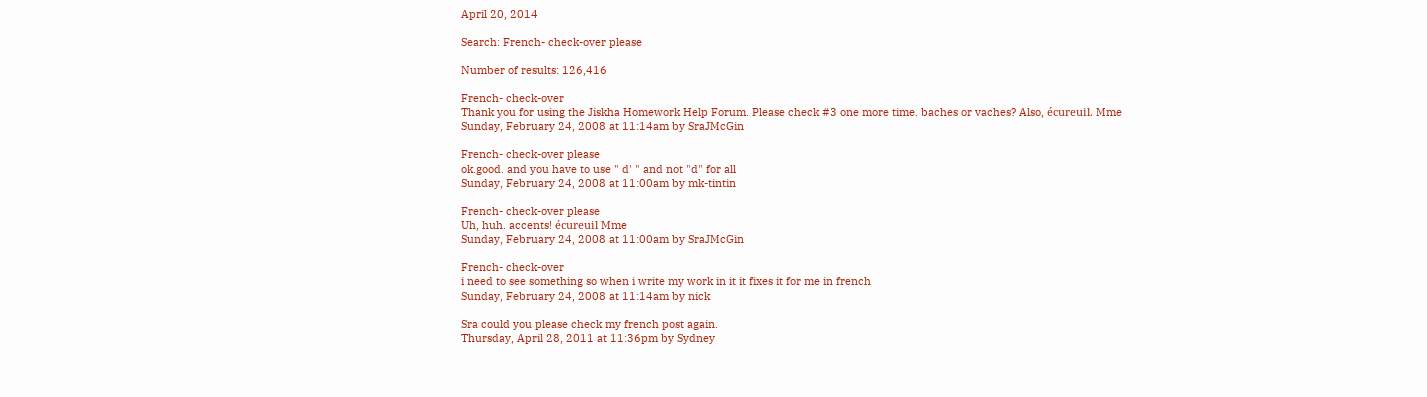April 20, 2014

Search: French- check-over please

Number of results: 126,416

French- check-over
Thank you for using the Jiskha Homework Help Forum. Please check #3 one more time. baches or vaches? Also, écureuil. Mme
Sunday, February 24, 2008 at 11:14am by SraJMcGin

French- check-over please
ok.good. and you have to use " d' " and not "d" for all
Sunday, February 24, 2008 at 11:00am by mk-tintin

French- check-over please
Uh, huh. accents! écureuil Mme
Sunday, February 24, 2008 at 11:00am by SraJMcGin

French- check-over
i need to see something so when i write my work in it it fixes it for me in french
Sunday, February 24, 2008 at 11:14am by nick

Sra could you please check my french post again.
Thursday, April 28, 2011 at 11:36pm by Sydney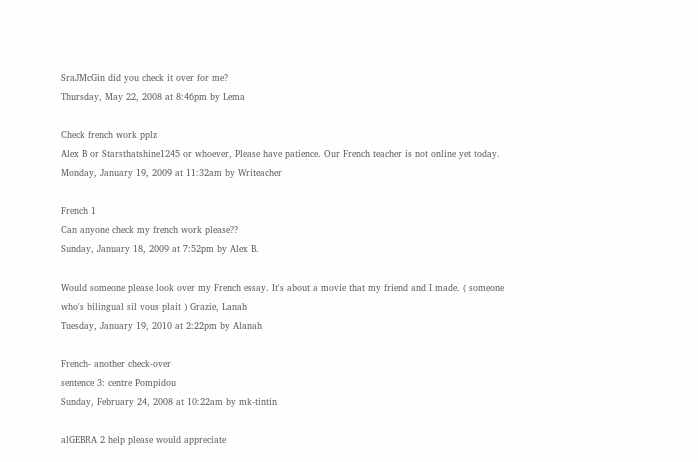SraJMcGin did you check it over for me?
Thursday, May 22, 2008 at 8:46pm by Lema

Check french work pplz
Alex B or Starsthatshine1245 or whoever, Please have patience. Our French teacher is not online yet today.
Monday, January 19, 2009 at 11:32am by Writeacher

French 1
Can anyone check my french work please??
Sunday, January 18, 2009 at 7:52pm by Alex B.

Would someone please look over my French essay. It's about a movie that my friend and I made. ( someone who's bilingual sil vous plait ) Grazie, Lanah
Tuesday, January 19, 2010 at 2:22pm by Alanah

French- another check-over
sentence 3: centre Pompidou
Sunday, February 24, 2008 at 10:22am by mk-tintin

alGEBRA 2 help please would appreciate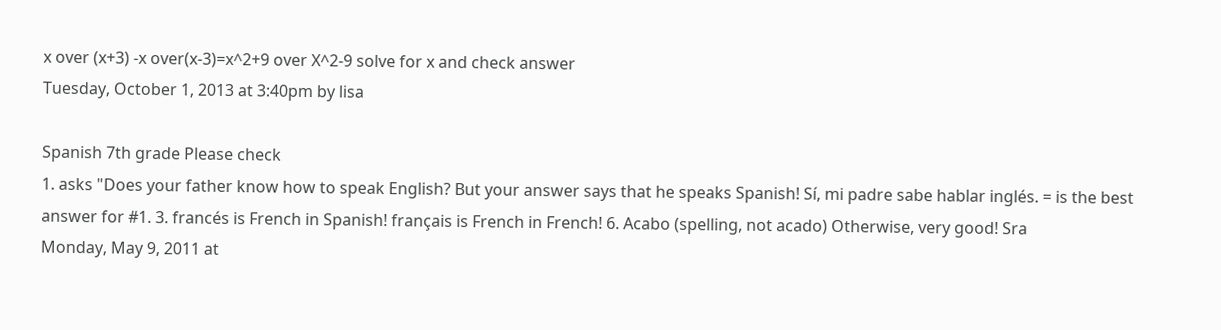x over (x+3) -x over(x-3)=x^2+9 over X^2-9 solve for x and check answer
Tuesday, October 1, 2013 at 3:40pm by lisa

Spanish 7th grade Please check
1. asks "Does your father know how to speak English? But your answer says that he speaks Spanish! Sí, mi padre sabe hablar inglés. = is the best answer for #1. 3. francés is French in Spanish! français is French in French! 6. Acabo (spelling, not acado) Otherwise, very good! Sra
Monday, May 9, 2011 at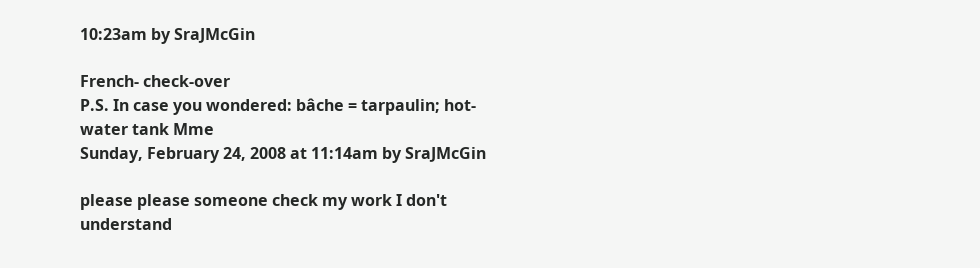10:23am by SraJMcGin

French- check-over
P.S. In case you wondered: bâche = tarpaulin; hot-water tank Mme
Sunday, February 24, 2008 at 11:14am by SraJMcGin

please please someone check my work I don't understand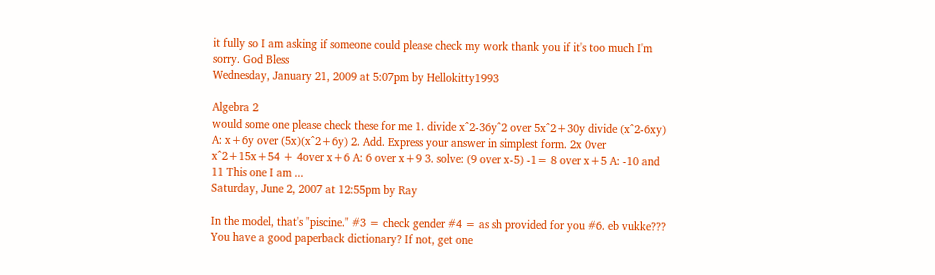it fully so I am asking if someone could please check my work thank you if it's too much I'm sorry. God Bless
Wednesday, January 21, 2009 at 5:07pm by Hellokitty1993

Algebra 2
would some one please check these for me 1. divide x^2-36y^2 over 5x^2+30y divide (x^2-6xy) A: x+6y over (5x)(x^2+6y) 2. Add. Express your answer in simplest form. 2x 0ver x^2+15x+54 + 4over x+6 A: 6 over x+9 3. solve: (9 over x-5) -1= 8 over x+5 A: -10 and 11 This one I am ...
Saturday, June 2, 2007 at 12:55pm by Ray

In the model, that's "piscine." #3 = check gender #4 = as sh provided for you #6. eb vukke??? You have a good paperback dictionary? If not, get one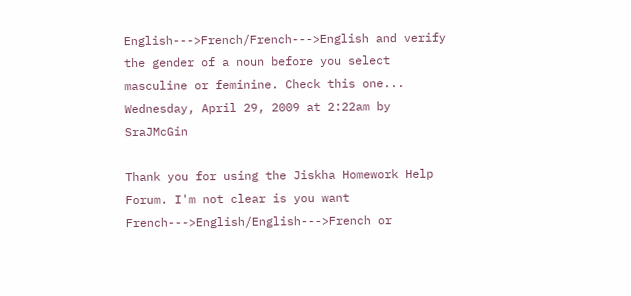English--->French/French--->English and verify the gender of a noun before you select masculine or feminine. Check this one...
Wednesday, April 29, 2009 at 2:22am by SraJMcGin

Thank you for using the Jiskha Homework Help Forum. I'm not clear is you want French--->English/English--->French or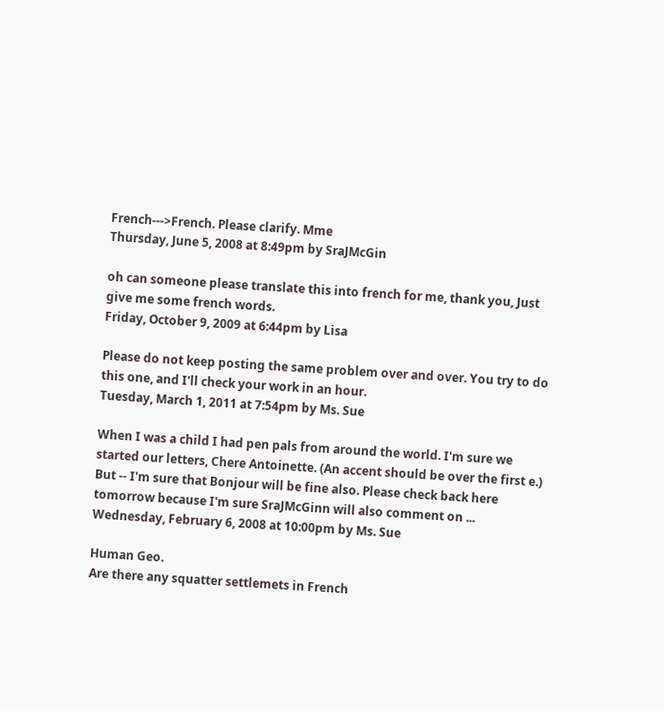French--->French. Please clarify. Mme
Thursday, June 5, 2008 at 8:49pm by SraJMcGin

oh can someone please translate this into french for me, thank you, Just give me some french words.
Friday, October 9, 2009 at 6:44pm by Lisa

Please do not keep posting the same problem over and over. You try to do this one, and I'll check your work in an hour.
Tuesday, March 1, 2011 at 7:54pm by Ms. Sue

When I was a child I had pen pals from around the world. I'm sure we started our letters, Chere Antoinette. (An accent should be over the first e.) But -- I'm sure that Bonjour will be fine also. Please check back here tomorrow because I'm sure SraJMcGinn will also comment on ...
Wednesday, February 6, 2008 at 10:00pm by Ms. Sue

Human Geo.
Are there any squatter settlemets in French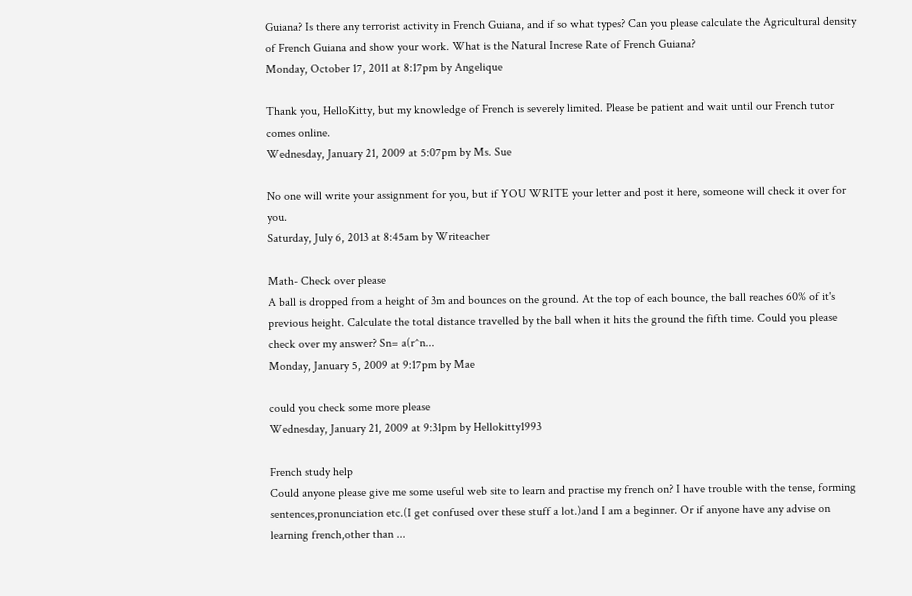Guiana? Is there any terrorist activity in French Guiana, and if so what types? Can you please calculate the Agricultural density of French Guiana and show your work. What is the Natural Increse Rate of French Guiana?
Monday, October 17, 2011 at 8:17pm by Angelique

Thank you, HelloKitty, but my knowledge of French is severely limited. Please be patient and wait until our French tutor comes online.
Wednesday, January 21, 2009 at 5:07pm by Ms. Sue

No one will write your assignment for you, but if YOU WRITE your letter and post it here, someone will check it over for you.
Saturday, July 6, 2013 at 8:45am by Writeacher

Math- Check over please
A ball is dropped from a height of 3m and bounces on the ground. At the top of each bounce, the ball reaches 60% of it's previous height. Calculate the total distance travelled by the ball when it hits the ground the fifth time. Could you please check over my answer? Sn= a(r^n...
Monday, January 5, 2009 at 9:17pm by Mae

could you check some more please
Wednesday, January 21, 2009 at 9:31pm by Hellokitty1993

French study help
Could anyone please give me some useful web site to learn and practise my french on? I have trouble with the tense, forming sentences,pronunciation etc.(I get confused over these stuff a lot.)and I am a beginner. Or if anyone have any advise on learning french,other than ...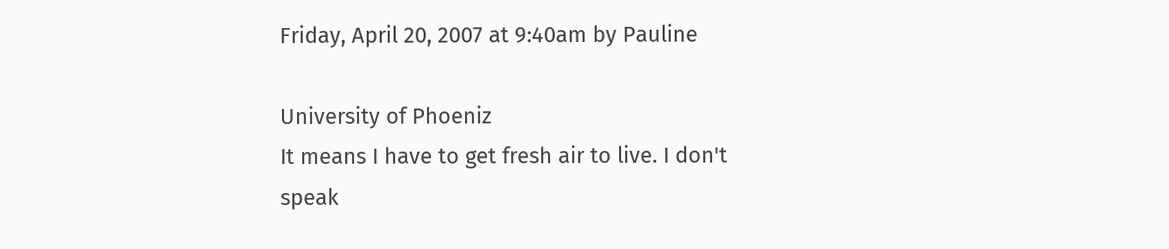Friday, April 20, 2007 at 9:40am by Pauline

University of Phoeniz
It means I have to get fresh air to live. I don't speak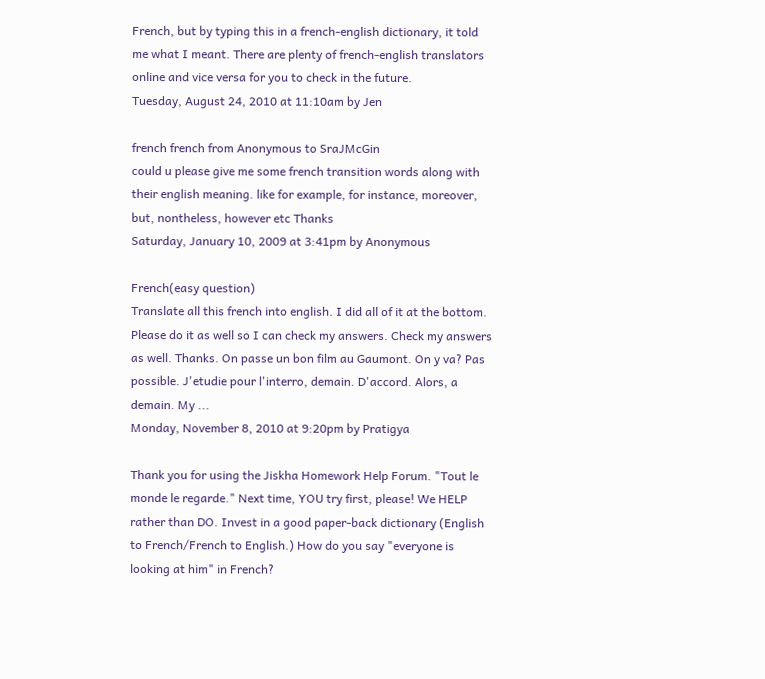French, but by typing this in a french-english dictionary, it told me what I meant. There are plenty of french-english translators online and vice versa for you to check in the future.
Tuesday, August 24, 2010 at 11:10am by Jen

french french from Anonymous to SraJMcGin
could u please give me some french transition words along with their english meaning. like for example, for instance, moreover, but, nontheless, however etc Thanks
Saturday, January 10, 2009 at 3:41pm by Anonymous

French(easy question)
Translate all this french into english. I did all of it at the bottom. Please do it as well so I can check my answers. Check my answers as well. Thanks. On passe un bon film au Gaumont. On y va? Pas possible. J'etudie pour l'interro, demain. D'accord. Alors, a demain. My ...
Monday, November 8, 2010 at 9:20pm by Pratigya

Thank you for using the Jiskha Homework Help Forum. "Tout le monde le regarde." Next time, YOU try first, please! We HELP rather than DO. Invest in a good paper-back dictionary (English to French/French to English.) How do you say "everyone is looking at him" in French?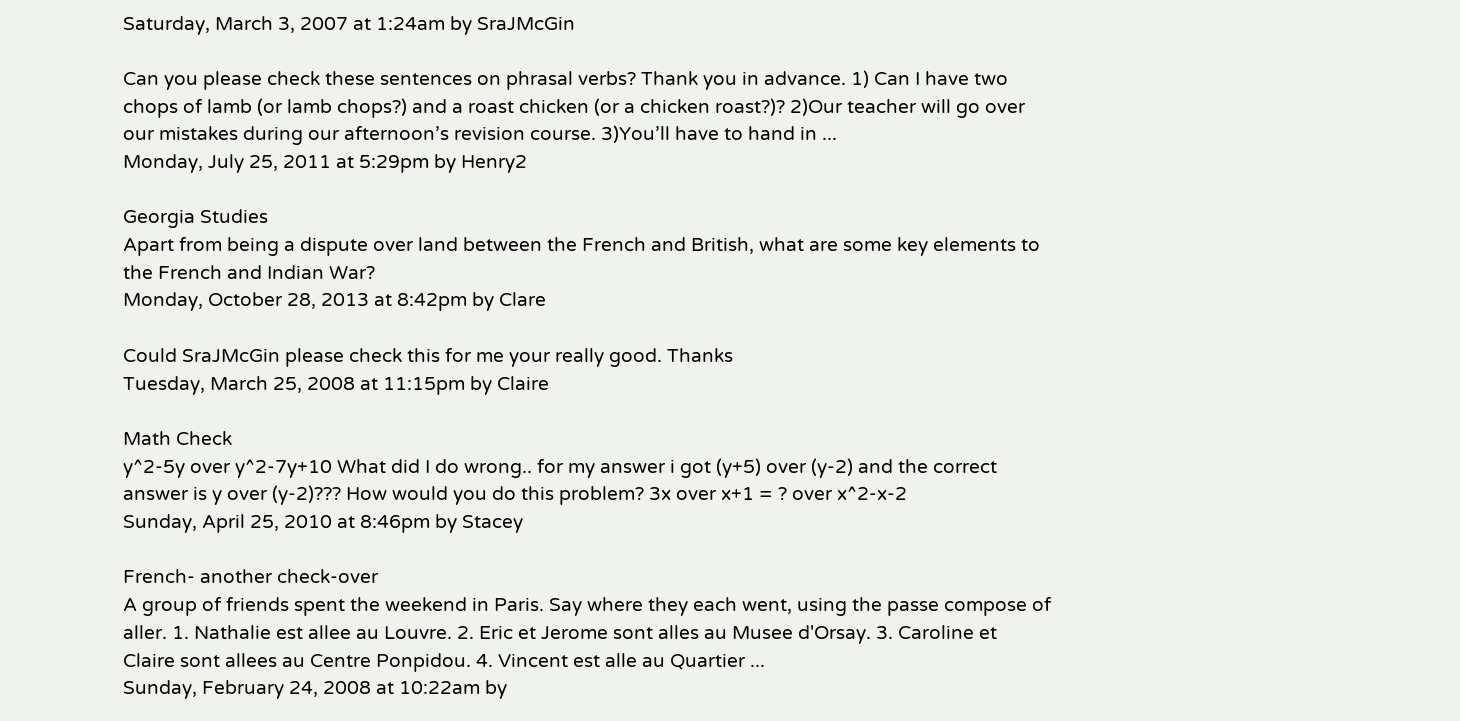Saturday, March 3, 2007 at 1:24am by SraJMcGin

Can you please check these sentences on phrasal verbs? Thank you in advance. 1) Can I have two chops of lamb (or lamb chops?) and a roast chicken (or a chicken roast?)? 2)Our teacher will go over our mistakes during our afternoon’s revision course. 3)You’ll have to hand in ...
Monday, July 25, 2011 at 5:29pm by Henry2

Georgia Studies
Apart from being a dispute over land between the French and British, what are some key elements to the French and Indian War?
Monday, October 28, 2013 at 8:42pm by Clare

Could SraJMcGin please check this for me your really good. Thanks
Tuesday, March 25, 2008 at 11:15pm by Claire

Math Check
y^2-5y over y^2-7y+10 What did I do wrong.. for my answer i got (y+5) over (y-2) and the correct answer is y over (y-2)??? How would you do this problem? 3x over x+1 = ? over x^2-x-2
Sunday, April 25, 2010 at 8:46pm by Stacey

French- another check-over
A group of friends spent the weekend in Paris. Say where they each went, using the passe compose of aller. 1. Nathalie est allee au Louvre. 2. Eric et Jerome sont alles au Musee d'Orsay. 3. Caroline et Claire sont allees au Centre Ponpidou. 4. Vincent est alle au Quartier ...
Sunday, February 24, 2008 at 10:22am by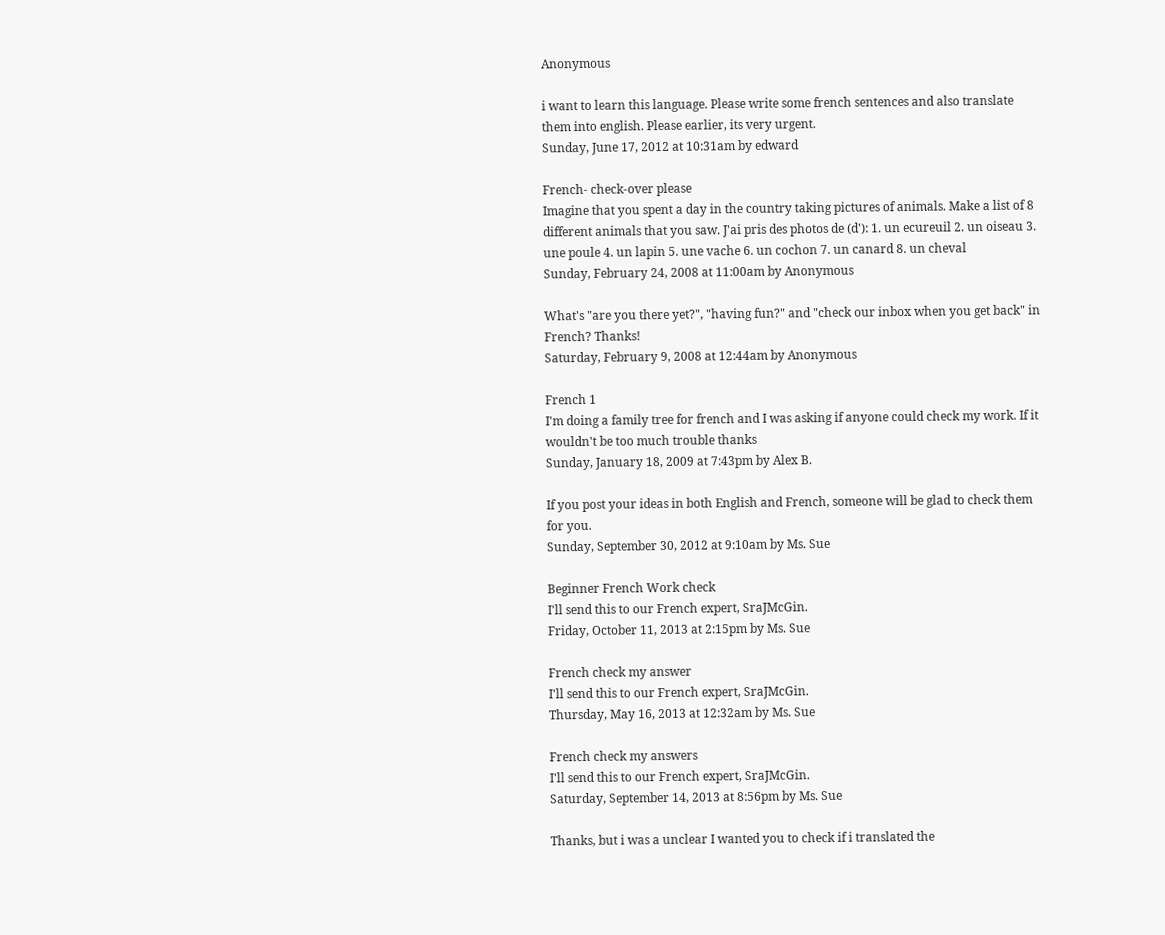Anonymous

i want to learn this language. Please write some french sentences and also translate them into english. Please earlier, its very urgent.
Sunday, June 17, 2012 at 10:31am by edward

French- check-over please
Imagine that you spent a day in the country taking pictures of animals. Make a list of 8 different animals that you saw. J'ai pris des photos de (d'): 1. un ecureuil 2. un oiseau 3. une poule 4. un lapin 5. une vache 6. un cochon 7. un canard 8. un cheval
Sunday, February 24, 2008 at 11:00am by Anonymous

What's "are you there yet?", "having fun?" and "check our inbox when you get back" in French? Thanks!
Saturday, February 9, 2008 at 12:44am by Anonymous

French 1
I'm doing a family tree for french and I was asking if anyone could check my work. If it wouldn't be too much trouble thanks
Sunday, January 18, 2009 at 7:43pm by Alex B.

If you post your ideas in both English and French, someone will be glad to check them for you.
Sunday, September 30, 2012 at 9:10am by Ms. Sue

Beginner French Work check
I'll send this to our French expert, SraJMcGin.
Friday, October 11, 2013 at 2:15pm by Ms. Sue

French check my answer
I'll send this to our French expert, SraJMcGin.
Thursday, May 16, 2013 at 12:32am by Ms. Sue

French check my answers
I'll send this to our French expert, SraJMcGin.
Saturday, September 14, 2013 at 8:56pm by Ms. Sue

Thanks, but i was a unclear I wanted you to check if i translated the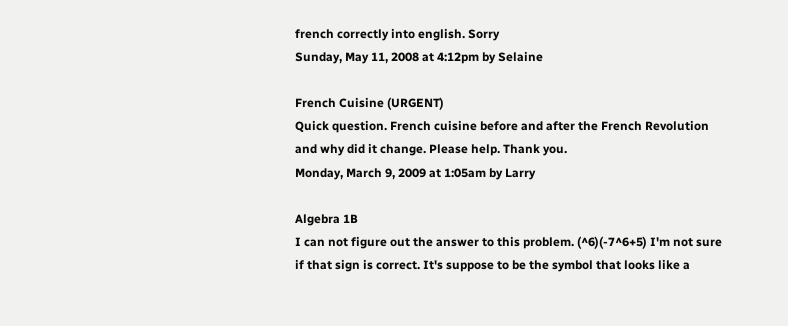french correctly into english. Sorry
Sunday, May 11, 2008 at 4:12pm by Selaine

French Cuisine (URGENT)
Quick question. French cuisine before and after the French Revolution and why did it change. Please help. Thank you.
Monday, March 9, 2009 at 1:05am by Larry

Algebra 1B
I can not figure out the answer to this problem. (^6)(-7^6+5) I'm not sure if that sign is correct. It's suppose to be the symbol that looks like a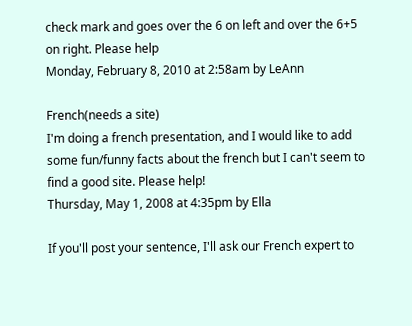check mark and goes over the 6 on left and over the 6+5 on right. Please help
Monday, February 8, 2010 at 2:58am by LeAnn

French(needs a site)
I'm doing a french presentation, and I would like to add some fun/funny facts about the french but I can't seem to find a good site. Please help!
Thursday, May 1, 2008 at 4:35pm by Ella

If you'll post your sentence, I'll ask our French expert to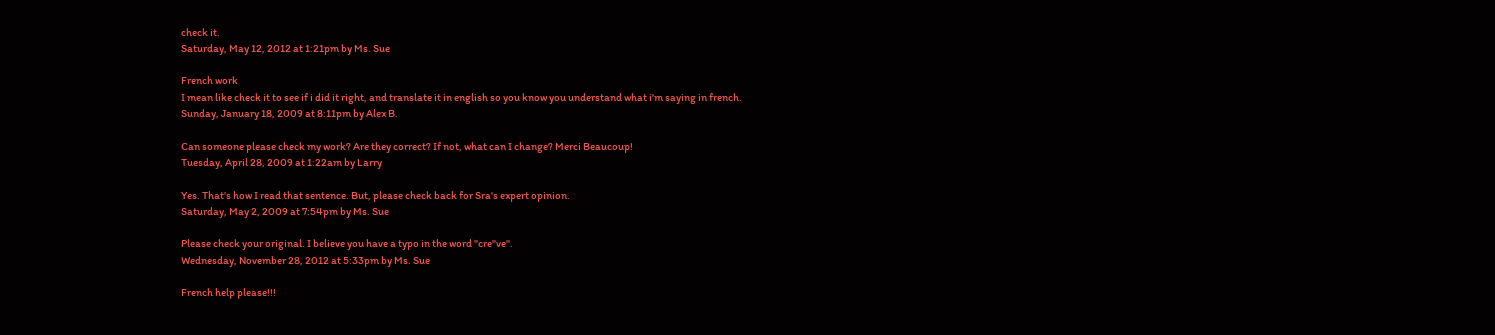check it.
Saturday, May 12, 2012 at 1:21pm by Ms. Sue

French work
I mean like check it to see if i did it right, and translate it in english so you know you understand what i'm saying in french.
Sunday, January 18, 2009 at 8:11pm by Alex B.

Can someone please check my work? Are they correct? If not, what can I change? Merci Beaucoup!
Tuesday, April 28, 2009 at 1:22am by Larry

Yes. That's how I read that sentence. But, please check back for Sra's expert opinion.
Saturday, May 2, 2009 at 7:54pm by Ms. Sue

Please check your original. I believe you have a typo in the word "cre"ve".
Wednesday, November 28, 2012 at 5:33pm by Ms. Sue

French help please!!!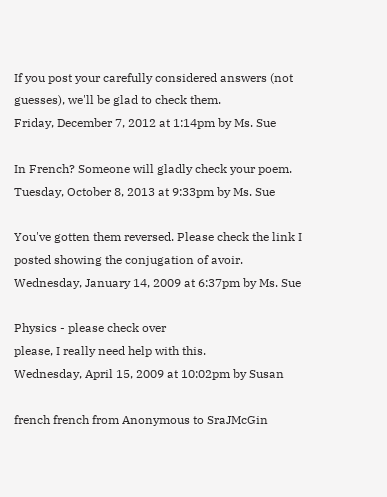If you post your carefully considered answers (not guesses), we'll be glad to check them.
Friday, December 7, 2012 at 1:14pm by Ms. Sue

In French? Someone will gladly check your poem.
Tuesday, October 8, 2013 at 9:33pm by Ms. Sue

You've gotten them reversed. Please check the link I posted showing the conjugation of avoir.
Wednesday, January 14, 2009 at 6:37pm by Ms. Sue

Physics - please check over
please, I really need help with this.
Wednesday, April 15, 2009 at 10:02pm by Susan

french french from Anonymous to SraJMcGin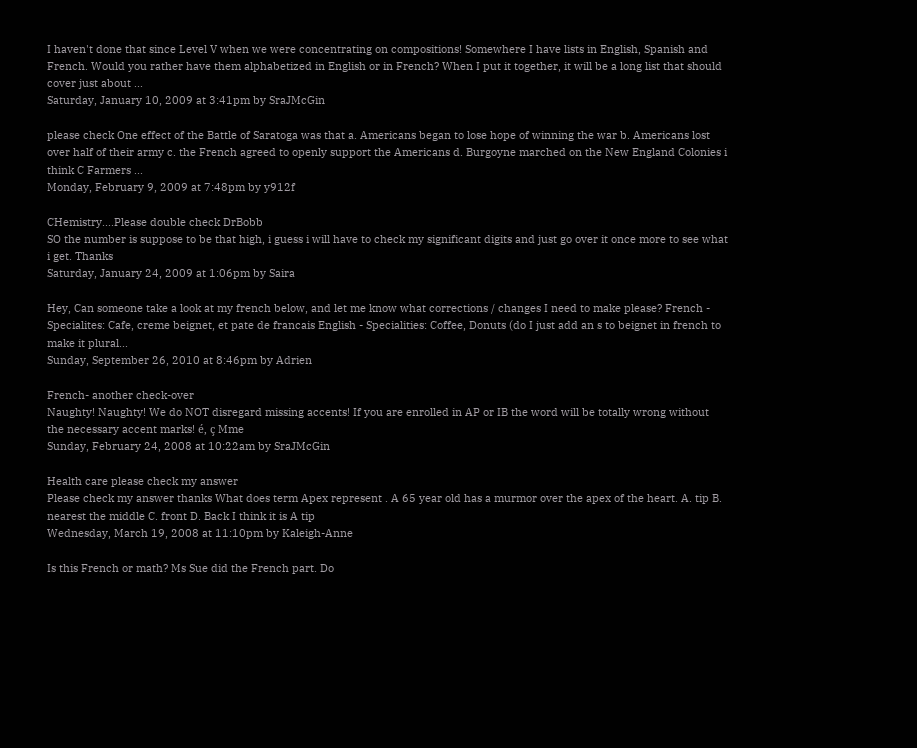I haven't done that since Level V when we were concentrating on compositions! Somewhere I have lists in English, Spanish and French. Would you rather have them alphabetized in English or in French? When I put it together, it will be a long list that should cover just about ...
Saturday, January 10, 2009 at 3:41pm by SraJMcGin

please check One effect of the Battle of Saratoga was that a. Americans began to lose hope of winning the war b. Americans lost over half of their army c. the French agreed to openly support the Americans d. Burgoyne marched on the New England Colonies i think C Farmers ...
Monday, February 9, 2009 at 7:48pm by y912f

CHemistry....Please double check DrBobb
SO the number is suppose to be that high, i guess i will have to check my significant digits and just go over it once more to see what i get. Thanks
Saturday, January 24, 2009 at 1:06pm by Saira

Hey, Can someone take a look at my french below, and let me know what corrections / changes I need to make please? French - Specialites: Cafe, creme beignet, et pate de francais English - Specialities: Coffee, Donuts (do I just add an s to beignet in french to make it plural...
Sunday, September 26, 2010 at 8:46pm by Adrien

French- another check-over
Naughty! Naughty! We do NOT disregard missing accents! If you are enrolled in AP or IB the word will be totally wrong without the necessary accent marks! é, ç Mme
Sunday, February 24, 2008 at 10:22am by SraJMcGin

Health care please check my answer
Please check my answer thanks What does term Apex represent . A 65 year old has a murmor over the apex of the heart. A. tip B. nearest the middle C. front D. Back I think it is A tip
Wednesday, March 19, 2008 at 11:10pm by Kaleigh-Anne

Is this French or math? Ms Sue did the French part. Do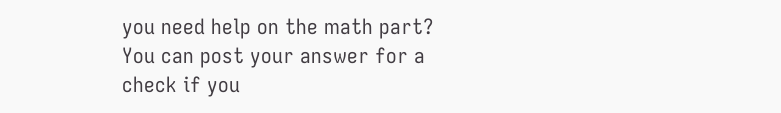you need help on the math part? You can post your answer for a check if you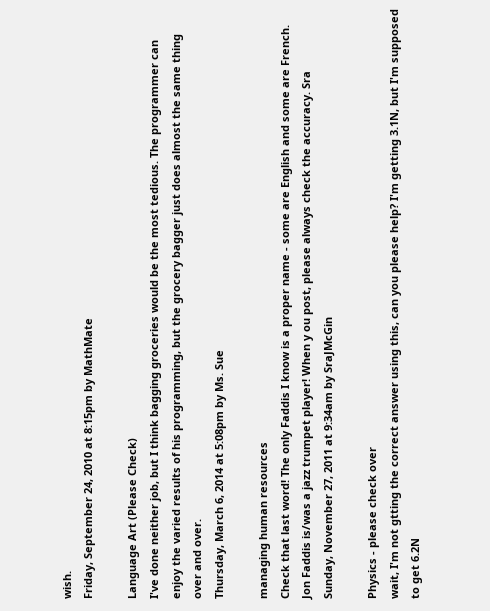wish.
Friday, September 24, 2010 at 8:15pm by MathMate

Language Art (Please Check)
I've done neither job, but I think bagging groceries would be the most tedious. The programmer can enjoy the varied results of his programming, but the grocery bagger just does almost the same thing over and over.
Thursday, March 6, 2014 at 5:08pm by Ms. Sue

managing human resources
Check that last word! The only Faddis I know is a proper name - some are English and some are French. Jon Faddis is/was a jazz trumpet player! When y ou post, please always check the accuracy. Sra
Sunday, November 27, 2011 at 9:34am by SraJMcGin

Physics - please check over
wait, I'm not gtting the correct answer using this, can you please help? I'm getting 3.1N, but I'm supposed to get 6.2N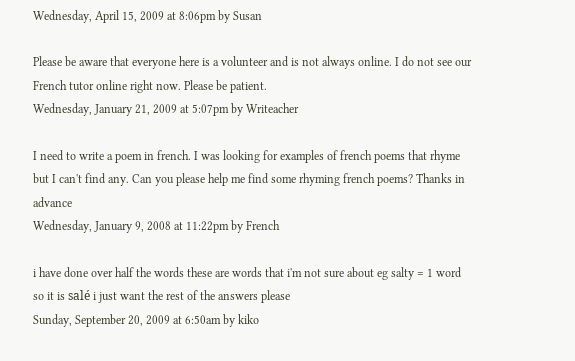Wednesday, April 15, 2009 at 8:06pm by Susan

Please be aware that everyone here is a volunteer and is not always online. I do not see our French tutor online right now. Please be patient.
Wednesday, January 21, 2009 at 5:07pm by Writeacher

I need to write a poem in french. I was looking for examples of french poems that rhyme but I can't find any. Can you please help me find some rhyming french poems? Thanks in advance
Wednesday, January 9, 2008 at 11:22pm by French

i have done over half the words these are words that i'm not sure about eg salty = 1 word so it is salé i just want the rest of the answers please
Sunday, September 20, 2009 at 6:50am by kiko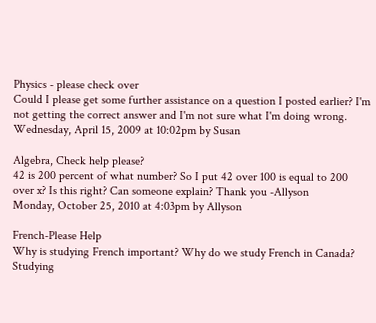Physics - please check over
Could I please get some further assistance on a question I posted earlier? I'm not getting the correct answer and I'm not sure what I'm doing wrong.
Wednesday, April 15, 2009 at 10:02pm by Susan

Algebra, Check help please?
42 is 200 percent of what number? So I put 42 over 100 is equal to 200 over x? Is this right? Can someone explain? Thank you -Allyson
Monday, October 25, 2010 at 4:03pm by Allyson

French-Please Help
Why is studying French important? Why do we study French in Canada? Studying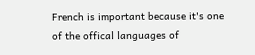French is important because it's one of the offical languages of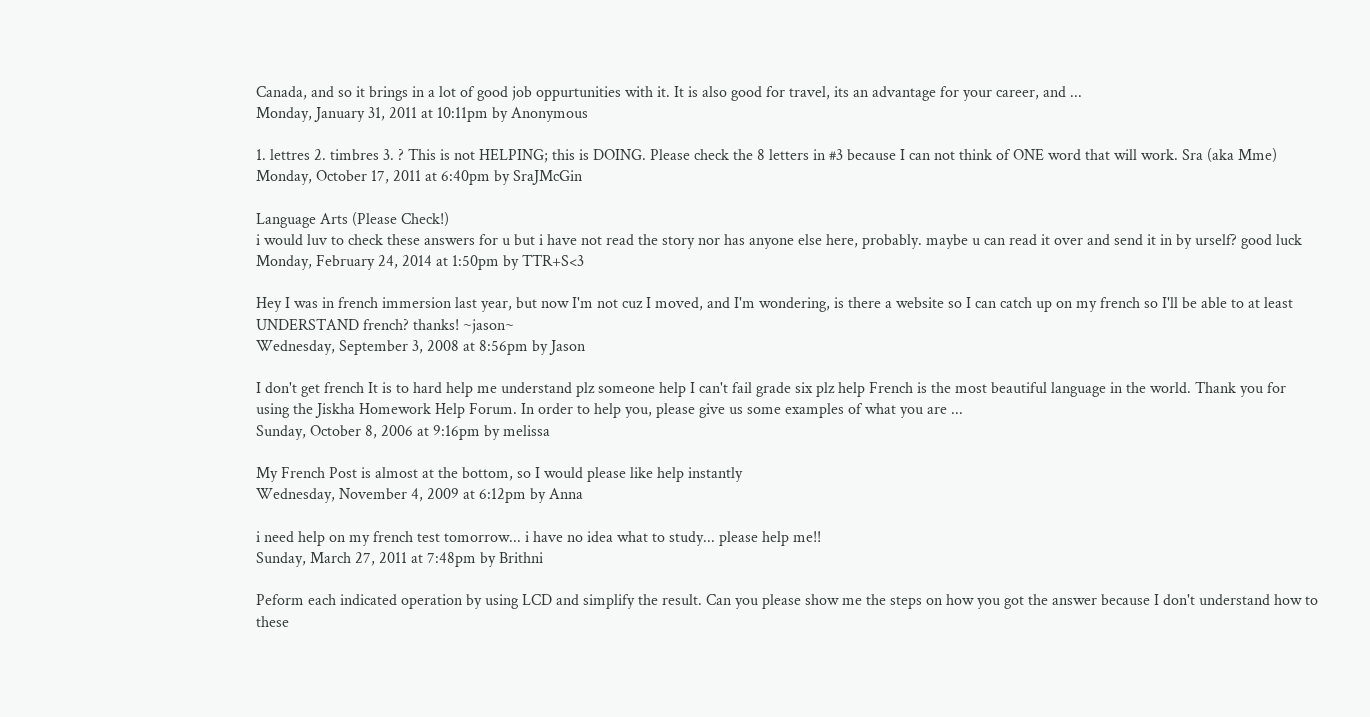Canada, and so it brings in a lot of good job oppurtunities with it. It is also good for travel, its an advantage for your career, and ...
Monday, January 31, 2011 at 10:11pm by Anonymous

1. lettres 2. timbres 3. ? This is not HELPING; this is DOING. Please check the 8 letters in #3 because I can not think of ONE word that will work. Sra (aka Mme)
Monday, October 17, 2011 at 6:40pm by SraJMcGin

Language Arts (Please Check!)
i would luv to check these answers for u but i have not read the story nor has anyone else here, probably. maybe u can read it over and send it in by urself? good luck
Monday, February 24, 2014 at 1:50pm by TTR+S<3

Hey I was in french immersion last year, but now I'm not cuz I moved, and I'm wondering, is there a website so I can catch up on my french so I'll be able to at least UNDERSTAND french? thanks! ~jason~
Wednesday, September 3, 2008 at 8:56pm by Jason

I don't get french It is to hard help me understand plz someone help I can't fail grade six plz help French is the most beautiful language in the world. Thank you for using the Jiskha Homework Help Forum. In order to help you, please give us some examples of what you are ...
Sunday, October 8, 2006 at 9:16pm by melissa

My French Post is almost at the bottom, so I would please like help instantly
Wednesday, November 4, 2009 at 6:12pm by Anna

i need help on my french test tomorrow... i have no idea what to study... please help me!!
Sunday, March 27, 2011 at 7:48pm by Brithni

Peform each indicated operation by using LCD and simplify the result. Can you please show me the steps on how you got the answer because I don't understand how to these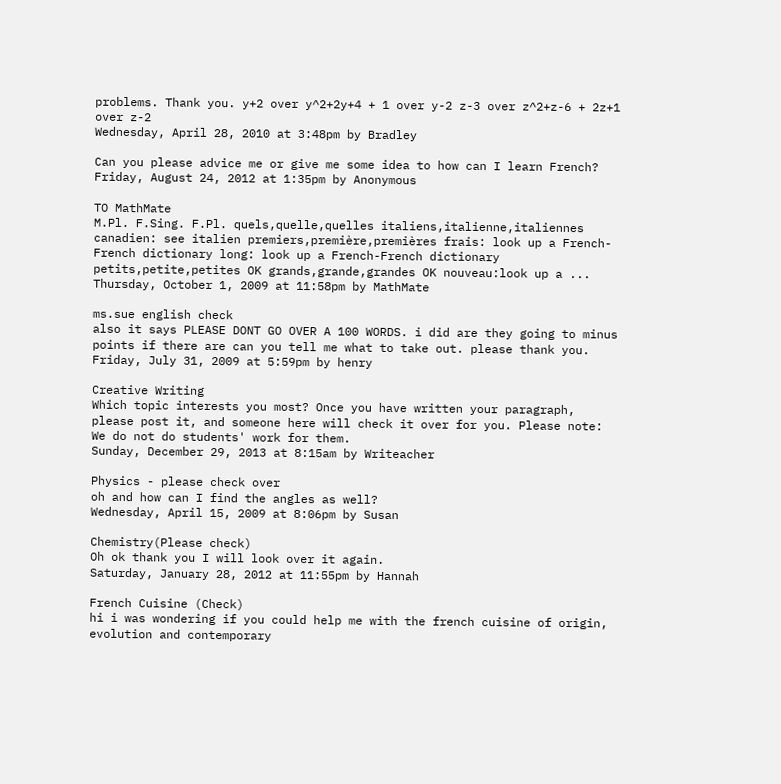problems. Thank you. y+2 over y^2+2y+4 + 1 over y-2 z-3 over z^2+z-6 + 2z+1 over z-2
Wednesday, April 28, 2010 at 3:48pm by Bradley

Can you please advice me or give me some idea to how can I learn French?
Friday, August 24, 2012 at 1:35pm by Anonymous

TO MathMate
M.Pl. F.Sing. F.Pl. quels,quelle,quelles italiens,italienne,italiennes canadien: see italien premiers,première,premières frais: look up a French-French dictionary long: look up a French-French dictionary petits,petite,petites OK grands,grande,grandes OK nouveau:look up a ...
Thursday, October 1, 2009 at 11:58pm by MathMate

ms.sue english check
also it says PLEASE DONT GO OVER A 100 WORDS. i did are they going to minus points if there are can you tell me what to take out. please thank you.
Friday, July 31, 2009 at 5:59pm by henry

Creative Writing
Which topic interests you most? Once you have written your paragraph, please post it, and someone here will check it over for you. Please note: We do not do students' work for them.
Sunday, December 29, 2013 at 8:15am by Writeacher

Physics - please check over
oh and how can I find the angles as well?
Wednesday, April 15, 2009 at 8:06pm by Susan

Chemistry(Please check)
Oh ok thank you I will look over it again.
Saturday, January 28, 2012 at 11:55pm by Hannah

French Cuisine (Check)
hi i was wondering if you could help me with the french cuisine of origin, evolution and contemporary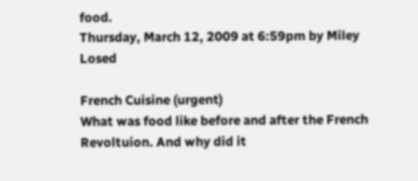food.
Thursday, March 12, 2009 at 6:59pm by Miley Losed

French Cuisine (urgent)
What was food like before and after the French Revoltuion. And why did it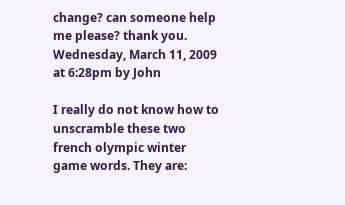change? can someone help me please? thank you.
Wednesday, March 11, 2009 at 6:28pm by John

I really do not know how to unscramble these two french olympic winter game words. They are: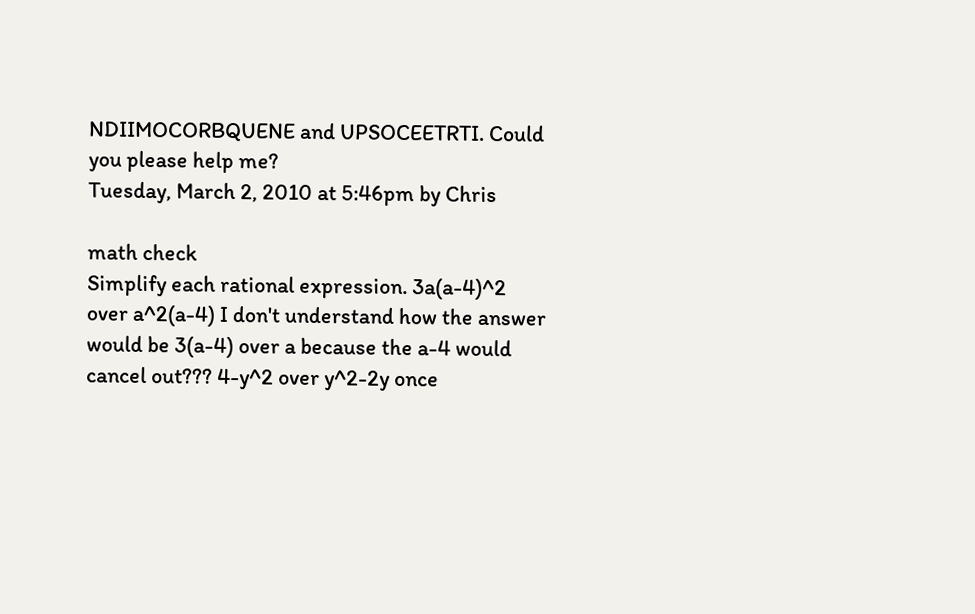NDIIMOCORBQUENE and UPSOCEETRTI. Could you please help me?
Tuesday, March 2, 2010 at 5:46pm by Chris

math check
Simplify each rational expression. 3a(a-4)^2 over a^2(a-4) I don't understand how the answer would be 3(a-4) over a because the a-4 would cancel out??? 4-y^2 over y^2-2y once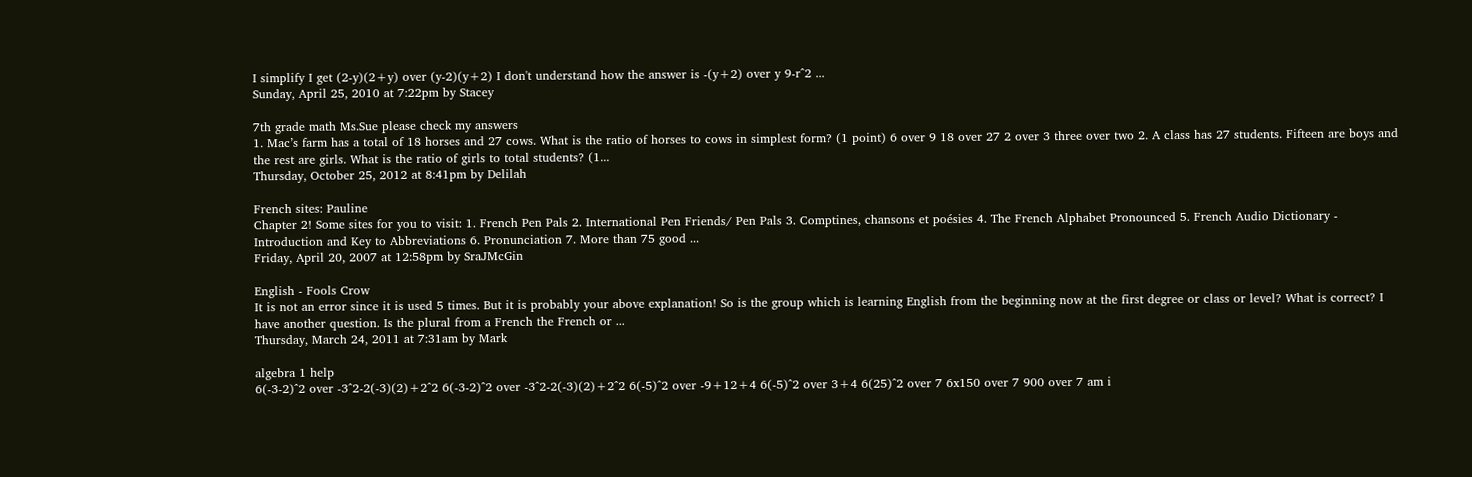I simplify I get (2-y)(2+y) over (y-2)(y+2) I don't understand how the answer is -(y+2) over y 9-r^2 ...
Sunday, April 25, 2010 at 7:22pm by Stacey

7th grade math Ms.Sue please check my answers
1. Mac’s farm has a total of 18 horses and 27 cows. What is the ratio of horses to cows in simplest form? (1 point) 6 over 9 18 over 27 2 over 3 three over two 2. A class has 27 students. Fifteen are boys and the rest are girls. What is the ratio of girls to total students? (1...
Thursday, October 25, 2012 at 8:41pm by Delilah

French sites: Pauline
Chapter 2! Some sites for you to visit: 1. French Pen Pals 2. International Pen Friends/ Pen Pals 3. Comptines, chansons et poésies 4. The French Alphabet Pronounced 5. French Audio Dictionary - Introduction and Key to Abbreviations 6. Pronunciation 7. More than 75 good ...
Friday, April 20, 2007 at 12:58pm by SraJMcGin

English - Fools Crow
It is not an error since it is used 5 times. But it is probably your above explanation! So is the group which is learning English from the beginning now at the first degree or class or level? What is correct? I have another question. Is the plural from a French the French or ...
Thursday, March 24, 2011 at 7:31am by Mark

algebra 1 help
6(-3-2)^2 over -3^2-2(-3)(2)+2^2 6(-3-2)^2 over -3^2-2(-3)(2)+2^2 6(-5)^2 over -9+12+4 6(-5)^2 over 3+4 6(25)^2 over 7 6x150 over 7 900 over 7 am i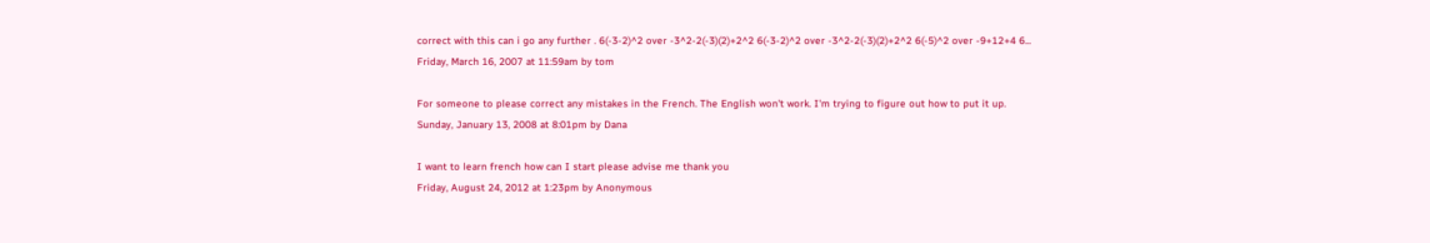correct with this can i go any further . 6(-3-2)^2 over -3^2-2(-3)(2)+2^2 6(-3-2)^2 over -3^2-2(-3)(2)+2^2 6(-5)^2 over -9+12+4 6...
Friday, March 16, 2007 at 11:59am by tom

For someone to please correct any mistakes in the French. The English won't work. I'm trying to figure out how to put it up.
Sunday, January 13, 2008 at 8:01pm by Dana

I want to learn french how can I start please advise me thank you
Friday, August 24, 2012 at 1:23pm by Anonymous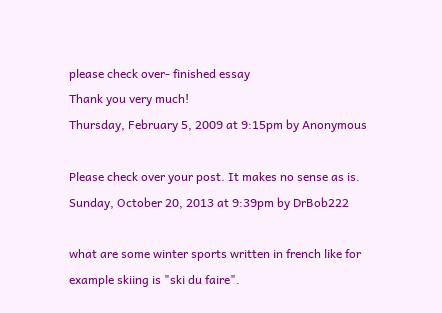please check over- finished essay
Thank you very much!
Thursday, February 5, 2009 at 9:15pm by Anonymous

Please check over your post. It makes no sense as is.
Sunday, October 20, 2013 at 9:39pm by DrBob222

what are some winter sports written in french like for example skiing is "ski du faire".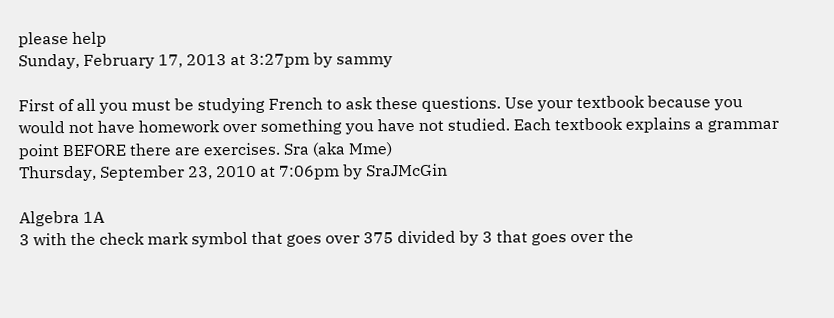please help
Sunday, February 17, 2013 at 3:27pm by sammy

First of all you must be studying French to ask these questions. Use your textbook because you would not have homework over something you have not studied. Each textbook explains a grammar point BEFORE there are exercises. Sra (aka Mme)
Thursday, September 23, 2010 at 7:06pm by SraJMcGin

Algebra 1A
3 with the check mark symbol that goes over 375 divided by 3 that goes over the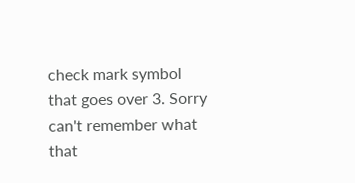check mark symbol that goes over 3. Sorry can't remember what that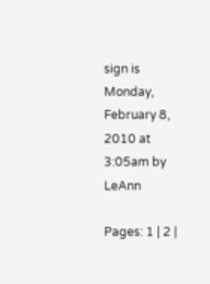sign is
Monday, February 8, 2010 at 3:05am by LeAnn

Pages: 1 | 2 |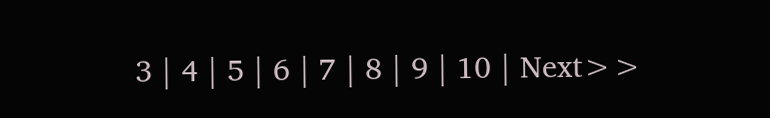3 | 4 | 5 | 6 | 7 | 8 | 9 | 10 | Next>>